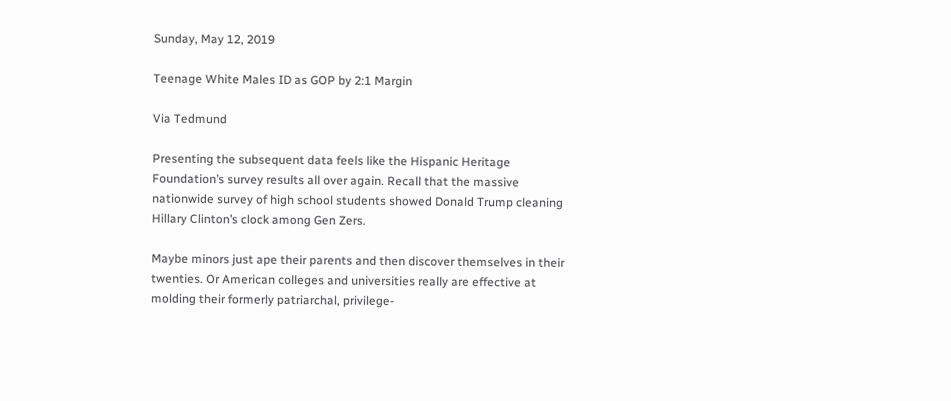Sunday, May 12, 2019

Teenage White Males ID as GOP by 2:1 Margin

Via Tedmund

Presenting the subsequent data feels like the Hispanic Heritage Foundation’s survey results all over again. Recall that the massive nationwide survey of high school students showed Donald Trump cleaning Hillary Clinton’s clock among Gen Zers.

Maybe minors just ape their parents and then discover themselves in their twenties. Or American colleges and universities really are effective at molding their formerly patriarchal, privilege-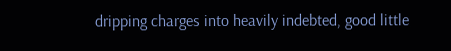dripping charges into heavily indebted, good little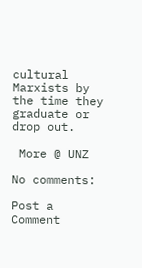cultural Marxists by the time they graduate or drop out.

 More @ UNZ

No comments:

Post a Comment